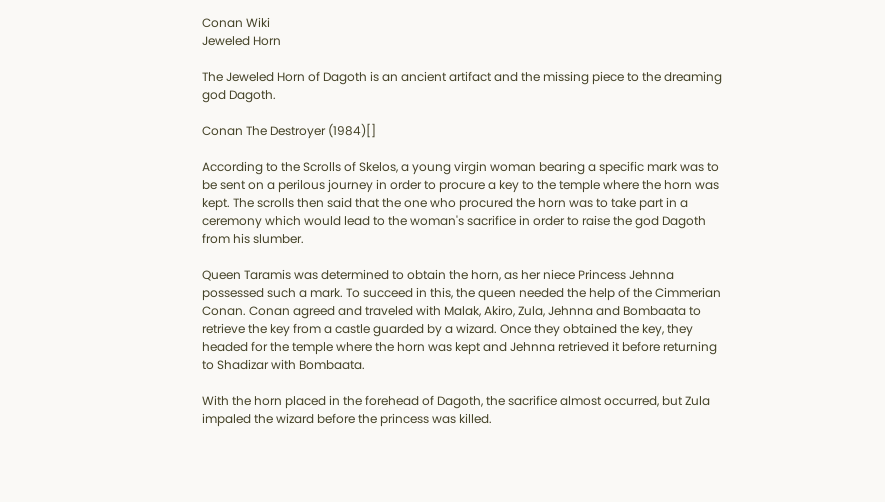Conan Wiki
Jeweled Horn

The Jeweled Horn of Dagoth is an ancient artifact and the missing piece to the dreaming god Dagoth.

Conan The Destroyer (1984)[]

According to the Scrolls of Skelos, a young virgin woman bearing a specific mark was to be sent on a perilous journey in order to procure a key to the temple where the horn was kept. The scrolls then said that the one who procured the horn was to take part in a ceremony which would lead to the woman's sacrifice in order to raise the god Dagoth from his slumber.

Queen Taramis was determined to obtain the horn, as her niece Princess Jehnna possessed such a mark. To succeed in this, the queen needed the help of the Cimmerian Conan. Conan agreed and traveled with Malak, Akiro, Zula, Jehnna and Bombaata to retrieve the key from a castle guarded by a wizard. Once they obtained the key, they headed for the temple where the horn was kept and Jehnna retrieved it before returning to Shadizar with Bombaata.

With the horn placed in the forehead of Dagoth, the sacrifice almost occurred, but Zula impaled the wizard before the princess was killed.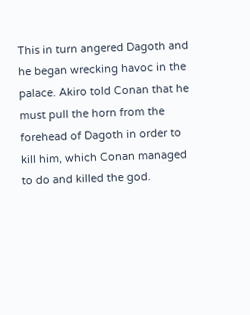This in turn angered Dagoth and he began wrecking havoc in the palace. Akiro told Conan that he must pull the horn from the forehead of Dagoth in order to kill him, which Conan managed to do and killed the god.